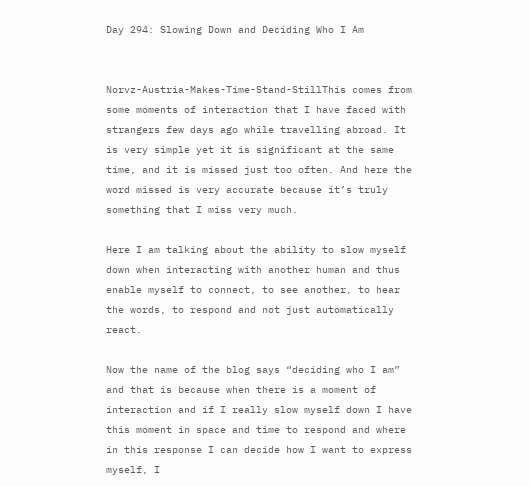Day 294: Slowing Down and Deciding Who I Am


Norvz-Austria-Makes-Time-Stand-StillThis comes from some moments of interaction that I have faced with strangers few days ago while travelling abroad. It is very simple yet it is significant at the same time, and it is missed just too often. And here the word missed is very accurate because it’s truly something that I miss very much.

Here I am talking about the ability to slow myself down when interacting with another human and thus enable myself to connect, to see another, to hear the words, to respond and not just automatically react.

Now the name of the blog says “deciding who I am” and that is because when there is a moment of interaction and if I really slow myself down I have this moment in space and time to respond and where in this response I can decide how I want to express myself, I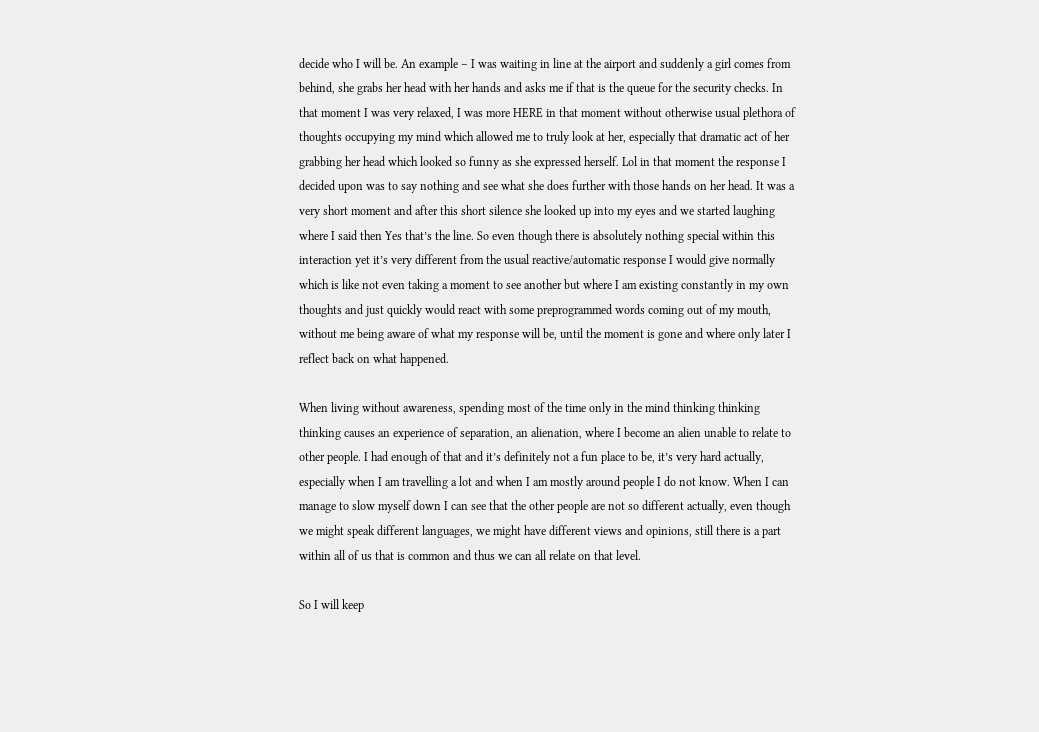decide who I will be. An example – I was waiting in line at the airport and suddenly a girl comes from behind, she grabs her head with her hands and asks me if that is the queue for the security checks. In that moment I was very relaxed, I was more HERE in that moment without otherwise usual plethora of thoughts occupying my mind which allowed me to truly look at her, especially that dramatic act of her grabbing her head which looked so funny as she expressed herself. Lol in that moment the response I decided upon was to say nothing and see what she does further with those hands on her head. It was a very short moment and after this short silence she looked up into my eyes and we started laughing where I said then Yes that’s the line. So even though there is absolutely nothing special within this interaction yet it’s very different from the usual reactive/automatic response I would give normally which is like not even taking a moment to see another but where I am existing constantly in my own thoughts and just quickly would react with some preprogrammed words coming out of my mouth, without me being aware of what my response will be, until the moment is gone and where only later I reflect back on what happened.

When living without awareness, spending most of the time only in the mind thinking thinking thinking causes an experience of separation, an alienation, where I become an alien unable to relate to other people. I had enough of that and it’s definitely not a fun place to be, it’s very hard actually, especially when I am travelling a lot and when I am mostly around people I do not know. When I can manage to slow myself down I can see that the other people are not so different actually, even though we might speak different languages, we might have different views and opinions, still there is a part within all of us that is common and thus we can all relate on that level.

So I will keep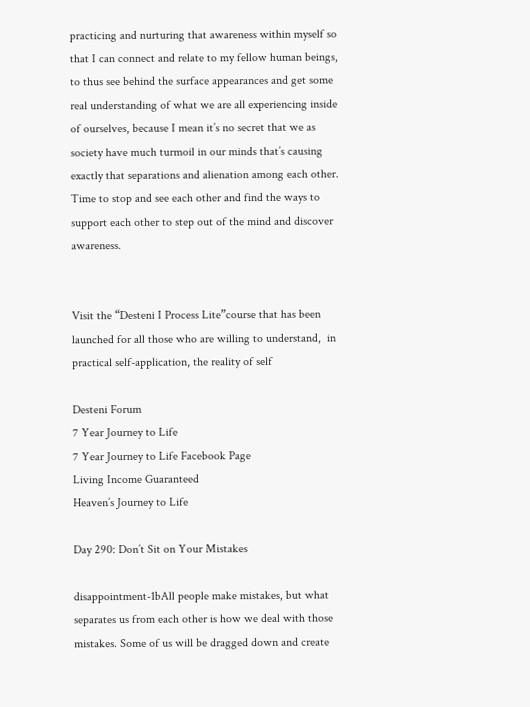practicing and nurturing that awareness within myself so that I can connect and relate to my fellow human beings, to thus see behind the surface appearances and get some real understanding of what we are all experiencing inside of ourselves, because I mean it’s no secret that we as society have much turmoil in our minds that’s causing exactly that separations and alienation among each other. Time to stop and see each other and find the ways to support each other to step out of the mind and discover awareness.


Visit the “Desteni I Process Lite”course that has been launched for all those who are willing to understand,  in practical self-application, the reality of self

Desteni Forum
7 Year Journey to Life
7 Year Journey to Life Facebook Page
Living Income Guaranteed
Heaven’s Journey to Life

Day 290: Don’t Sit on Your Mistakes

disappointment-1bAll people make mistakes, but what separates us from each other is how we deal with those mistakes. Some of us will be dragged down and create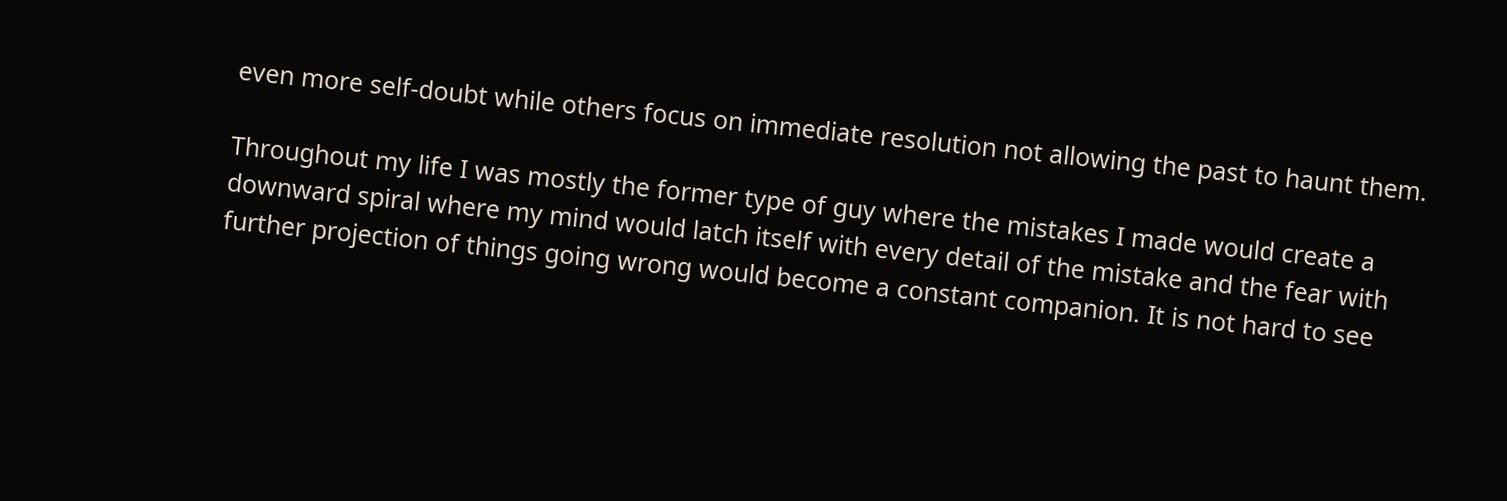even more self-doubt while others focus on immediate resolution not allowing the past to haunt them.

Throughout my life I was mostly the former type of guy where the mistakes I made would create a downward spiral where my mind would latch itself with every detail of the mistake and the fear with further projection of things going wrong would become a constant companion. It is not hard to see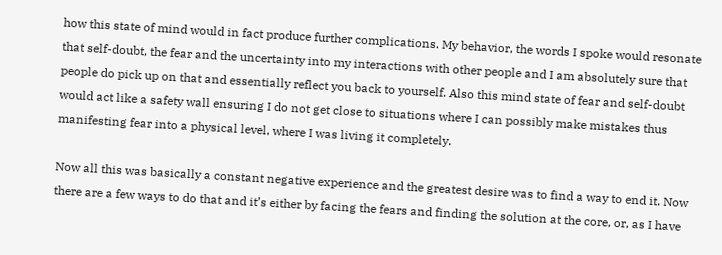how this state of mind would in fact produce further complications. My behavior, the words I spoke would resonate that self-doubt, the fear and the uncertainty into my interactions with other people and I am absolutely sure that people do pick up on that and essentially reflect you back to yourself. Also this mind state of fear and self-doubt would act like a safety wall ensuring I do not get close to situations where I can possibly make mistakes thus manifesting fear into a physical level, where I was living it completely.

Now all this was basically a constant negative experience and the greatest desire was to find a way to end it. Now there are a few ways to do that and it’s either by facing the fears and finding the solution at the core, or, as I have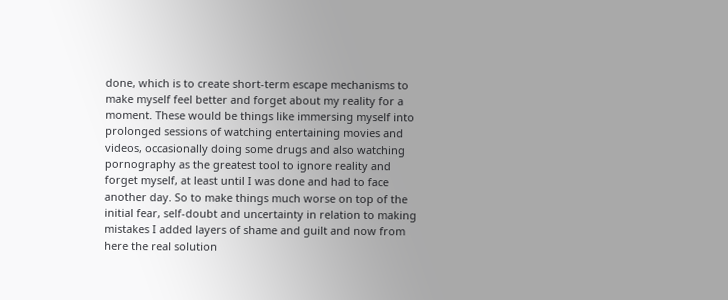done, which is to create short-term escape mechanisms to make myself feel better and forget about my reality for a moment. These would be things like immersing myself into prolonged sessions of watching entertaining movies and videos, occasionally doing some drugs and also watching pornography as the greatest tool to ignore reality and forget myself, at least until I was done and had to face another day. So to make things much worse on top of the initial fear, self-doubt and uncertainty in relation to making mistakes I added layers of shame and guilt and now from here the real solution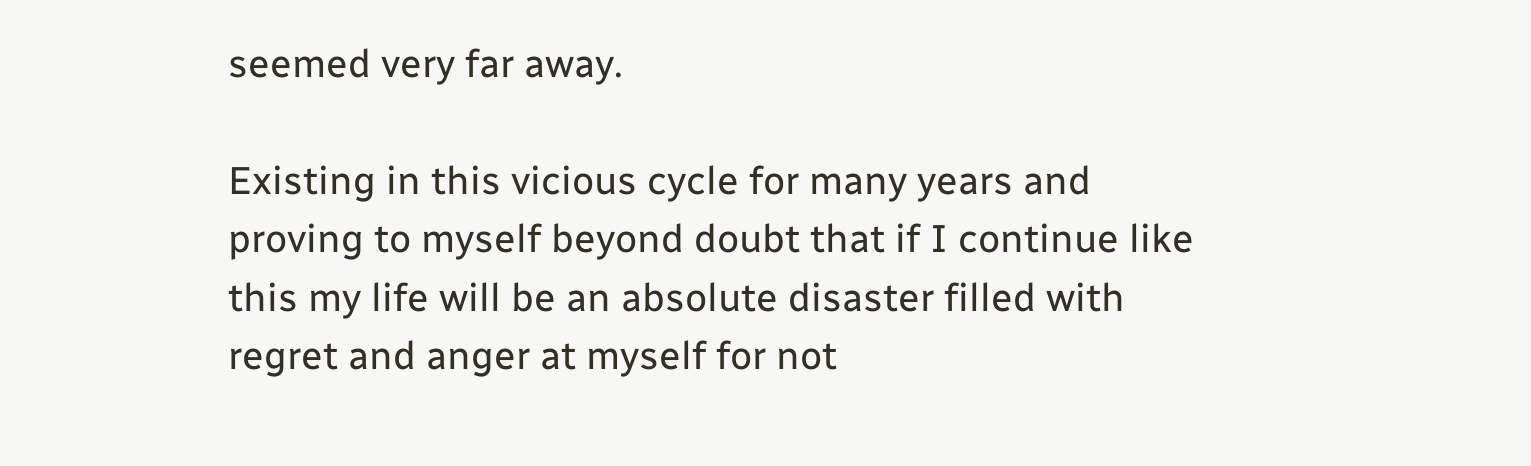seemed very far away.

Existing in this vicious cycle for many years and proving to myself beyond doubt that if I continue like this my life will be an absolute disaster filled with regret and anger at myself for not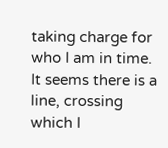taking charge for who I am in time. It seems there is a line, crossing which I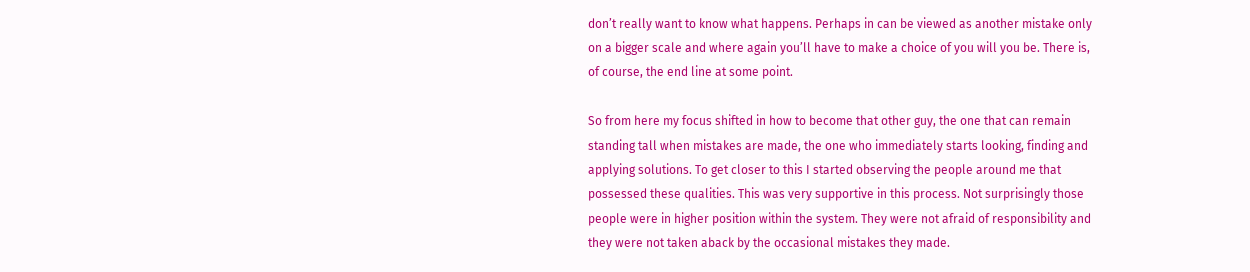don’t really want to know what happens. Perhaps in can be viewed as another mistake only on a bigger scale and where again you’ll have to make a choice of you will you be. There is, of course, the end line at some point.

So from here my focus shifted in how to become that other guy, the one that can remain standing tall when mistakes are made, the one who immediately starts looking, finding and applying solutions. To get closer to this I started observing the people around me that possessed these qualities. This was very supportive in this process. Not surprisingly those people were in higher position within the system. They were not afraid of responsibility and they were not taken aback by the occasional mistakes they made.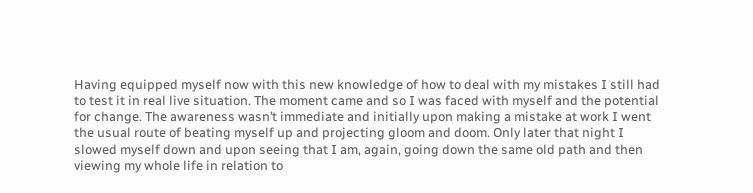Having equipped myself now with this new knowledge of how to deal with my mistakes I still had to test it in real live situation. The moment came and so I was faced with myself and the potential for change. The awareness wasn’t immediate and initially upon making a mistake at work I went the usual route of beating myself up and projecting gloom and doom. Only later that night I slowed myself down and upon seeing that I am, again, going down the same old path and then viewing my whole life in relation to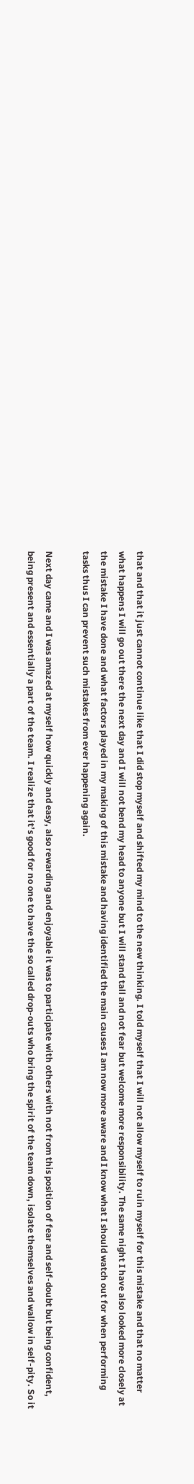that and that it just cannot continue like that I did stop myself and shifted my mind to the new thinking. I told myself that I will not allow myself to ruin myself for this mistake and that no matter what happens I will go out there the next day and I will not bend my head to anyone but I will stand tall and not fear but welcome more responsibility. The same night I have also looked more closely at the mistake I have done and what factors played in my making of this mistake and having identified the main causes I am now more aware and I know what I should watch out for when performing tasks thus I can prevent such mistakes from ever happening again.

Next day came and I was amazed at myself how quickly and easy, also rewarding and enjoyable it was to participate with others with not from this position of fear and self-doubt but being confident, being present and essentially a part of the team. I realize that it’s good for no one to have the so called drop-outs who bring the spirit of the team down, isolate themselves and wallow in self-pity. So it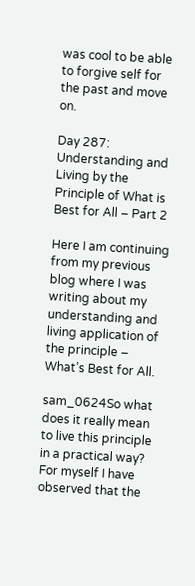was cool to be able to forgive self for the past and move on.

Day 287: Understanding and Living by the Principle of What is Best for All – Part 2

Here I am continuing from my previous blog where I was writing about my understanding and living application of the principle – What’s Best for All.

sam_0624So what does it really mean to live this principle in a practical way? For myself I have observed that the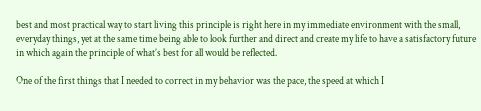best and most practical way to start living this principle is right here in my immediate environment with the small, everyday things, yet at the same time being able to look further and direct and create my life to have a satisfactory future in which again the principle of what’s best for all would be reflected.

One of the first things that I needed to correct in my behavior was the pace, the speed at which I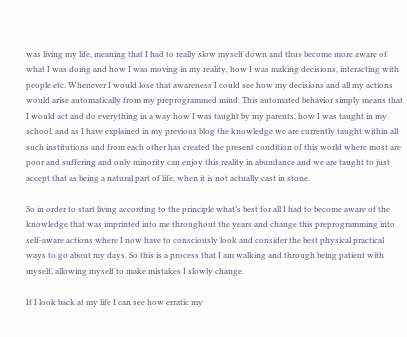was living my life, meaning that I had to really slow myself down and thus become more aware of what I was doing and how I was moving in my reality, how I was making decisions, interacting with people etc. Whenever I would lose that awareness I could see how my decisions and all my actions would arise automatically from my preprogrammed mind. This automated behavior simply means that I would act and do everything in a way how I was taught by my parents, how I was taught in my school, and as I have explained in my previous blog the knowledge we are currently taught within all such institutions and from each other has created the present condition of this world where most are poor and suffering and only minority can enjoy this reality in abundance and we are taught to just accept that as being a natural part of life, when it is not actually cast in stone.

So in order to start living according to the principle what’s best for all I had to become aware of the knowledge that was imprinted into me throughout the years and change this preprogramming into self-aware actions where I now have to consciously look and consider the best physical practical ways to go about my days. So this is a process that I am walking and through being patient with myself, allowing myself to make mistakes I slowly change.

If I look back at my life I can see how erratic my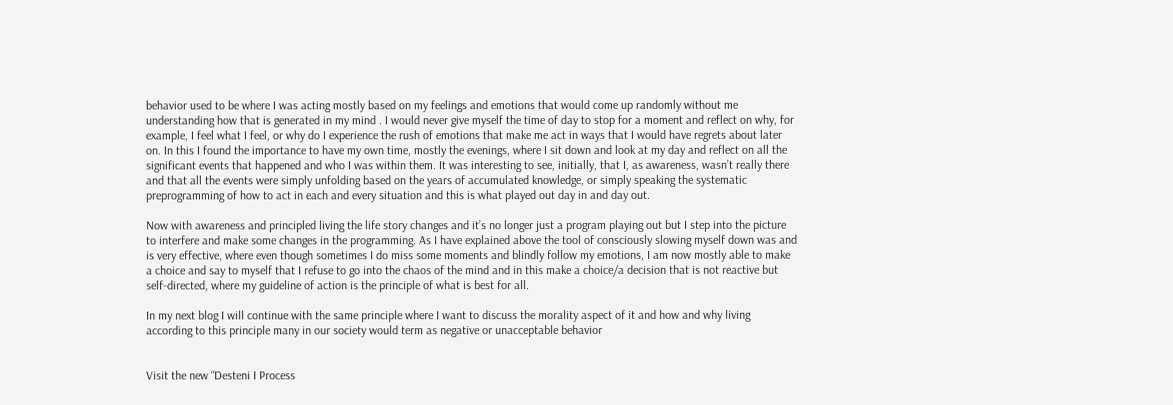behavior used to be where I was acting mostly based on my feelings and emotions that would come up randomly without me understanding how that is generated in my mind . I would never give myself the time of day to stop for a moment and reflect on why, for example, I feel what I feel, or why do I experience the rush of emotions that make me act in ways that I would have regrets about later on. In this I found the importance to have my own time, mostly the evenings, where I sit down and look at my day and reflect on all the significant events that happened and who I was within them. It was interesting to see, initially, that I, as awareness, wasn’t really there and that all the events were simply unfolding based on the years of accumulated knowledge, or simply speaking the systematic preprogramming of how to act in each and every situation and this is what played out day in and day out.

Now with awareness and principled living the life story changes and it’s no longer just a program playing out but I step into the picture to interfere and make some changes in the programming. As I have explained above the tool of consciously slowing myself down was and is very effective, where even though sometimes I do miss some moments and blindly follow my emotions, I am now mostly able to make a choice and say to myself that I refuse to go into the chaos of the mind and in this make a choice/a decision that is not reactive but self-directed, where my guideline of action is the principle of what is best for all.

In my next blog I will continue with the same principle where I want to discuss the morality aspect of it and how and why living according to this principle many in our society would term as negative or unacceptable behavior


Visit the new “Desteni I Process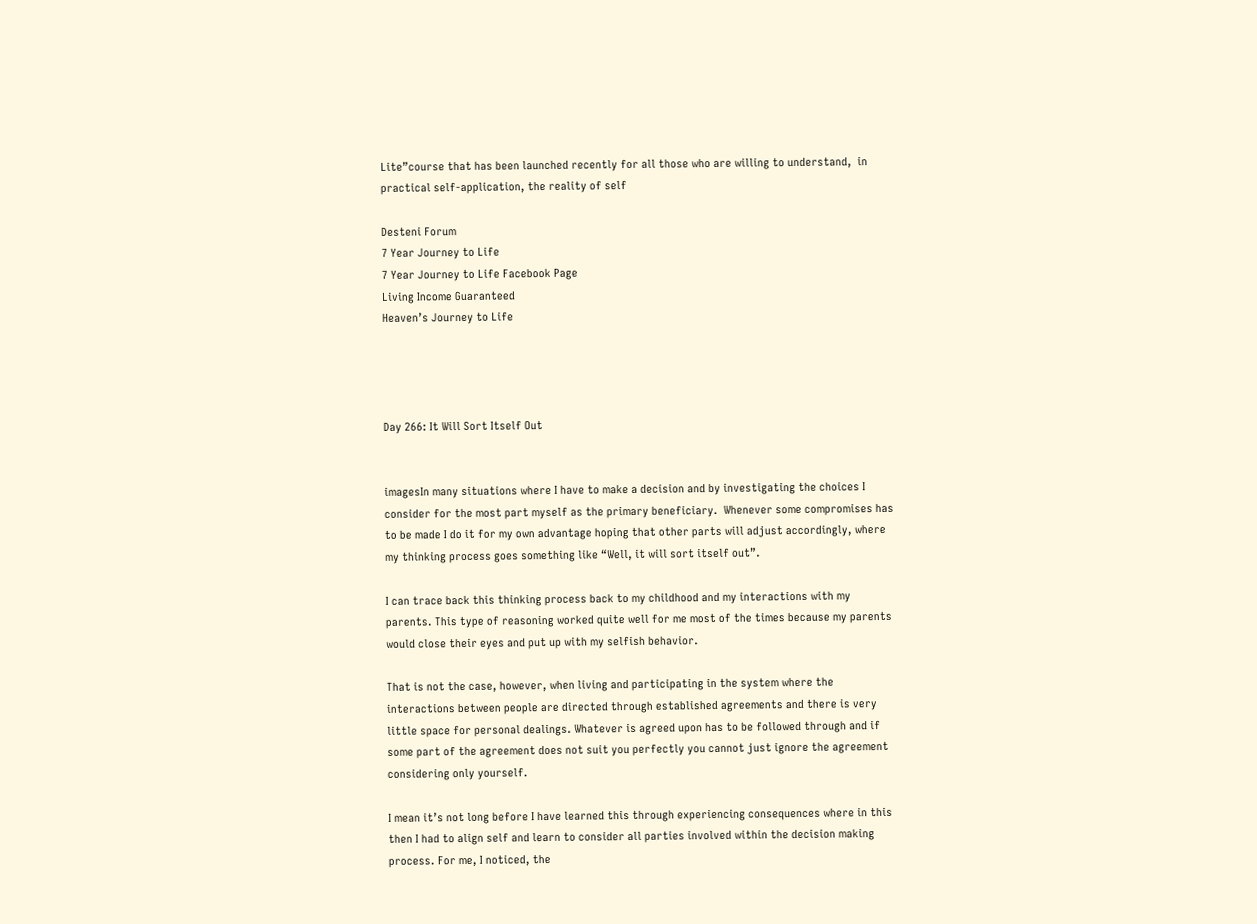Lite”course that has been launched recently for all those who are willing to understand,  in practical self-application, the reality of self

Desteni Forum
7 Year Journey to Life
7 Year Journey to Life Facebook Page
Living Income Guaranteed
Heaven’s Journey to Life




Day 266: It Will Sort Itself Out


imagesIn many situations where I have to make a decision and by investigating the choices I consider for the most part myself as the primary beneficiary.  Whenever some compromises has to be made I do it for my own advantage hoping that other parts will adjust accordingly, where my thinking process goes something like “Well, it will sort itself out”.

I can trace back this thinking process back to my childhood and my interactions with my parents. This type of reasoning worked quite well for me most of the times because my parents would close their eyes and put up with my selfish behavior.

That is not the case, however, when living and participating in the system where the interactions between people are directed through established agreements and there is very little space for personal dealings. Whatever is agreed upon has to be followed through and if some part of the agreement does not suit you perfectly you cannot just ignore the agreement considering only yourself.

I mean it’s not long before I have learned this through experiencing consequences where in this then I had to align self and learn to consider all parties involved within the decision making process. For me, I noticed, the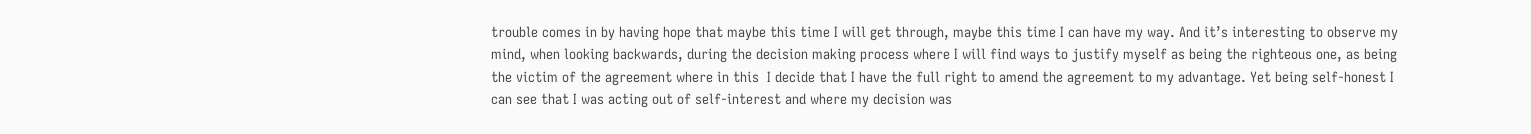trouble comes in by having hope that maybe this time I will get through, maybe this time I can have my way. And it’s interesting to observe my mind, when looking backwards, during the decision making process where I will find ways to justify myself as being the righteous one, as being the victim of the agreement where in this  I decide that I have the full right to amend the agreement to my advantage. Yet being self-honest I can see that I was acting out of self-interest and where my decision was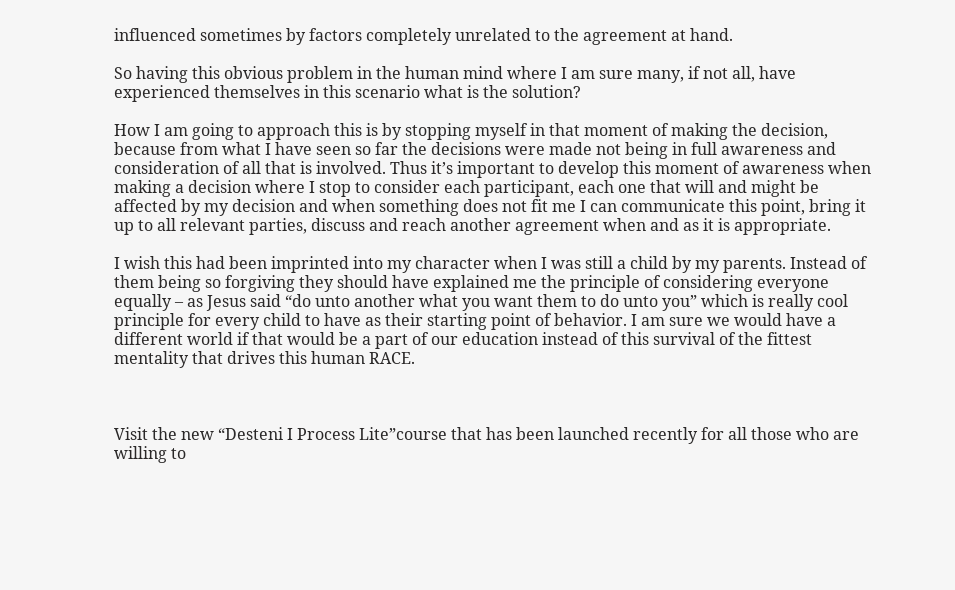influenced sometimes by factors completely unrelated to the agreement at hand.

So having this obvious problem in the human mind where I am sure many, if not all, have experienced themselves in this scenario what is the solution?

How I am going to approach this is by stopping myself in that moment of making the decision, because from what I have seen so far the decisions were made not being in full awareness and consideration of all that is involved. Thus it’s important to develop this moment of awareness when making a decision where I stop to consider each participant, each one that will and might be affected by my decision and when something does not fit me I can communicate this point, bring it up to all relevant parties, discuss and reach another agreement when and as it is appropriate.

I wish this had been imprinted into my character when I was still a child by my parents. Instead of them being so forgiving they should have explained me the principle of considering everyone equally – as Jesus said “do unto another what you want them to do unto you” which is really cool principle for every child to have as their starting point of behavior. I am sure we would have a different world if that would be a part of our education instead of this survival of the fittest mentality that drives this human RACE.



Visit the new “Desteni I Process Lite”course that has been launched recently for all those who are willing to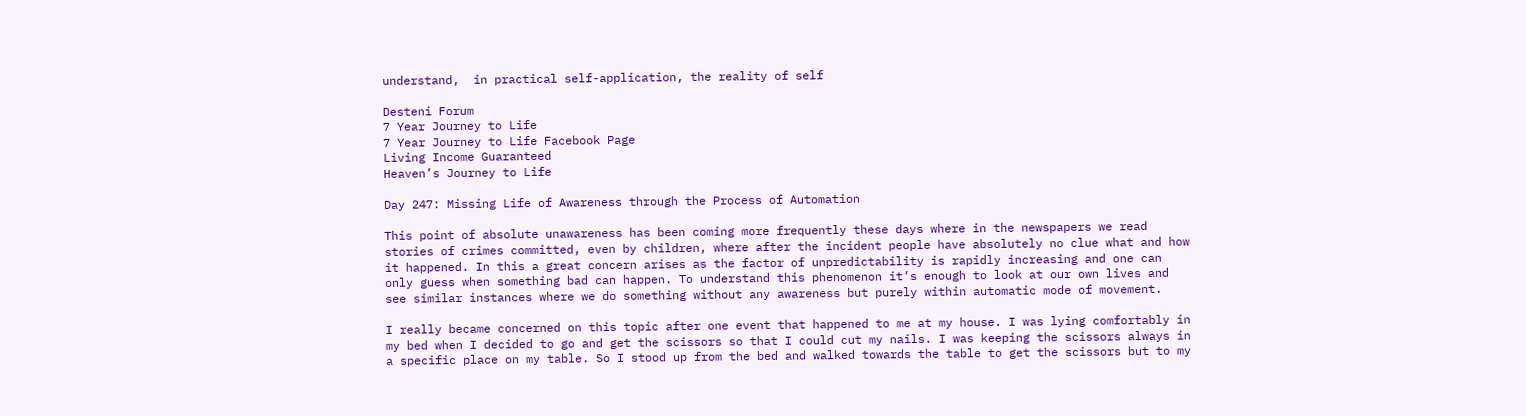understand,  in practical self-application, the reality of self

Desteni Forum
7 Year Journey to Life
7 Year Journey to Life Facebook Page
Living Income Guaranteed
Heaven’s Journey to Life

Day 247: Missing Life of Awareness through the Process of Automation

This point of absolute unawareness has been coming more frequently these days where in the newspapers we read stories of crimes committed, even by children, where after the incident people have absolutely no clue what and how it happened. In this a great concern arises as the factor of unpredictability is rapidly increasing and one can only guess when something bad can happen. To understand this phenomenon it’s enough to look at our own lives and see similar instances where we do something without any awareness but purely within automatic mode of movement.

I really became concerned on this topic after one event that happened to me at my house. I was lying comfortably in my bed when I decided to go and get the scissors so that I could cut my nails. I was keeping the scissors always in a specific place on my table. So I stood up from the bed and walked towards the table to get the scissors but to my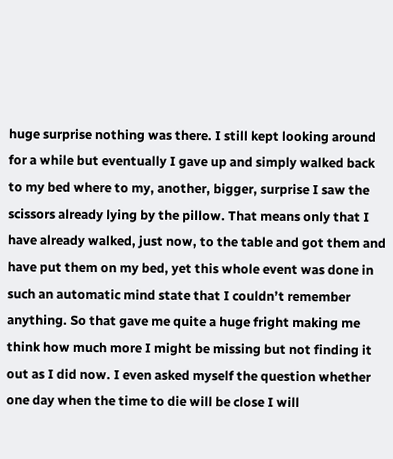huge surprise nothing was there. I still kept looking around for a while but eventually I gave up and simply walked back to my bed where to my, another, bigger, surprise I saw the scissors already lying by the pillow. That means only that I have already walked, just now, to the table and got them and have put them on my bed, yet this whole event was done in such an automatic mind state that I couldn’t remember anything. So that gave me quite a huge fright making me think how much more I might be missing but not finding it out as I did now. I even asked myself the question whether one day when the time to die will be close I will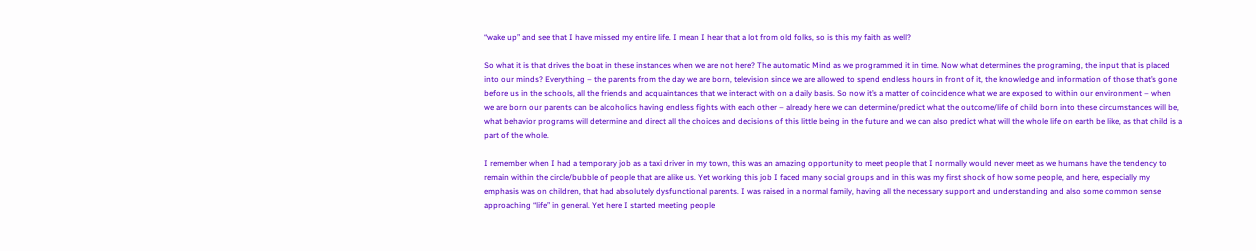“wake up” and see that I have missed my entire life. I mean I hear that a lot from old folks, so is this my faith as well?

So what it is that drives the boat in these instances when we are not here? The automatic Mind as we programmed it in time. Now what determines the programing, the input that is placed into our minds? Everything – the parents from the day we are born, television since we are allowed to spend endless hours in front of it, the knowledge and information of those that’s gone before us in the schools, all the friends and acquaintances that we interact with on a daily basis. So now it’s a matter of coincidence what we are exposed to within our environment – when we are born our parents can be alcoholics having endless fights with each other – already here we can determine/predict what the outcome/life of child born into these circumstances will be, what behavior programs will determine and direct all the choices and decisions of this little being in the future and we can also predict what will the whole life on earth be like, as that child is a part of the whole.

I remember when I had a temporary job as a taxi driver in my town, this was an amazing opportunity to meet people that I normally would never meet as we humans have the tendency to remain within the circle/bubble of people that are alike us. Yet working this job I faced many social groups and in this was my first shock of how some people, and here, especially my emphasis was on children, that had absolutely dysfunctional parents. I was raised in a normal family, having all the necessary support and understanding and also some common sense approaching “life” in general. Yet here I started meeting people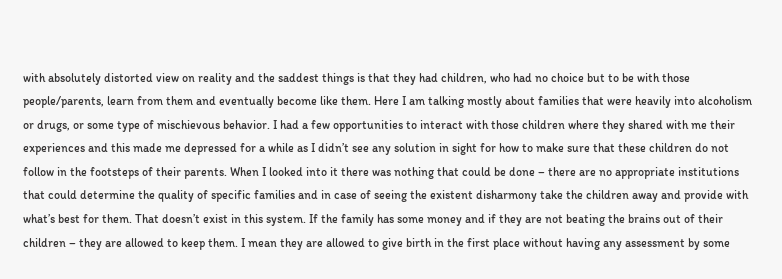with absolutely distorted view on reality and the saddest things is that they had children, who had no choice but to be with those people/parents, learn from them and eventually become like them. Here I am talking mostly about families that were heavily into alcoholism or drugs, or some type of mischievous behavior. I had a few opportunities to interact with those children where they shared with me their experiences and this made me depressed for a while as I didn’t see any solution in sight for how to make sure that these children do not follow in the footsteps of their parents. When I looked into it there was nothing that could be done – there are no appropriate institutions that could determine the quality of specific families and in case of seeing the existent disharmony take the children away and provide with what’s best for them. That doesn’t exist in this system. If the family has some money and if they are not beating the brains out of their children – they are allowed to keep them. I mean they are allowed to give birth in the first place without having any assessment by some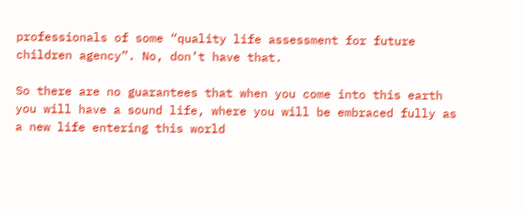professionals of some “quality life assessment for future children agency”. No, don’t have that.

So there are no guarantees that when you come into this earth you will have a sound life, where you will be embraced fully as a new life entering this world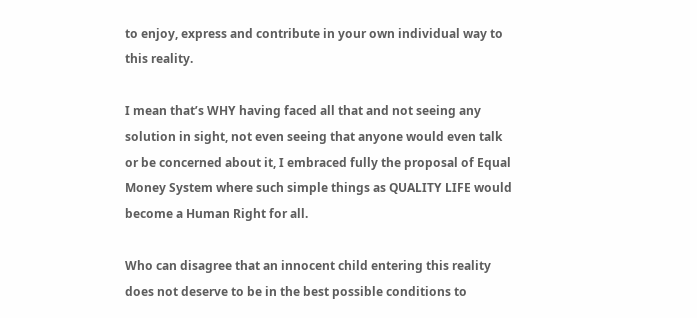to enjoy, express and contribute in your own individual way to this reality.

I mean that’s WHY having faced all that and not seeing any solution in sight, not even seeing that anyone would even talk or be concerned about it, I embraced fully the proposal of Equal Money System where such simple things as QUALITY LIFE would become a Human Right for all.

Who can disagree that an innocent child entering this reality does not deserve to be in the best possible conditions to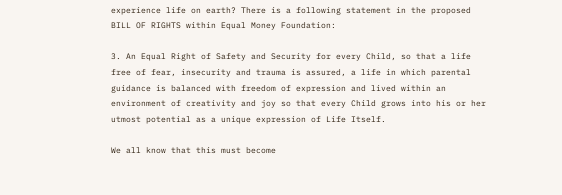experience life on earth? There is a following statement in the proposed BILL OF RIGHTS within Equal Money Foundation:

3. An Equal Right of Safety and Security for every Child, so that a life free of fear, insecurity and trauma is assured, a life in which parental guidance is balanced with freedom of expression and lived within an environment of creativity and joy so that every Child grows into his or her utmost potential as a unique expression of Life Itself.

We all know that this must become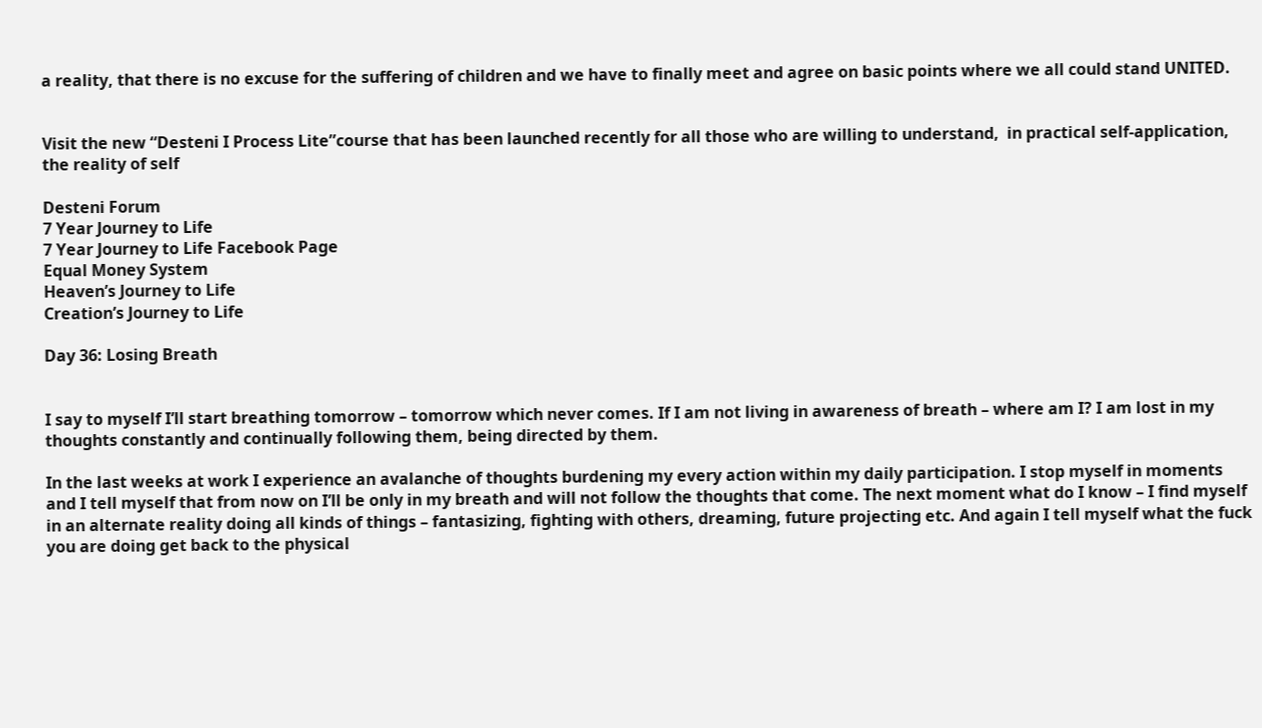a reality, that there is no excuse for the suffering of children and we have to finally meet and agree on basic points where we all could stand UNITED.


Visit the new “Desteni I Process Lite”course that has been launched recently for all those who are willing to understand,  in practical self-application, the reality of self

Desteni Forum
7 Year Journey to Life
7 Year Journey to Life Facebook Page
Equal Money System
Heaven’s Journey to Life
Creation’s Journey to Life

Day 36: Losing Breath


I say to myself I’ll start breathing tomorrow – tomorrow which never comes. If I am not living in awareness of breath – where am I? I am lost in my thoughts constantly and continually following them, being directed by them.

In the last weeks at work I experience an avalanche of thoughts burdening my every action within my daily participation. I stop myself in moments and I tell myself that from now on I’ll be only in my breath and will not follow the thoughts that come. The next moment what do I know – I find myself in an alternate reality doing all kinds of things – fantasizing, fighting with others, dreaming, future projecting etc. And again I tell myself what the fuck you are doing get back to the physical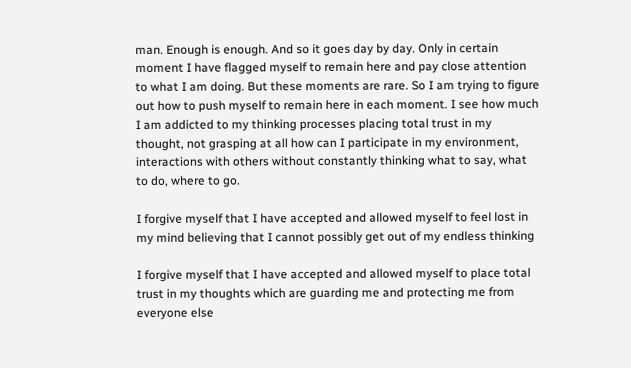man. Enough is enough. And so it goes day by day. Only in certain moment I have flagged myself to remain here and pay close attention to what I am doing. But these moments are rare. So I am trying to figure out how to push myself to remain here in each moment. I see how much I am addicted to my thinking processes placing total trust in my thought, not grasping at all how can I participate in my environment, interactions with others without constantly thinking what to say, what to do, where to go.

I forgive myself that I have accepted and allowed myself to feel lost in my mind believing that I cannot possibly get out of my endless thinking

I forgive myself that I have accepted and allowed myself to place total trust in my thoughts which are guarding me and protecting me from everyone else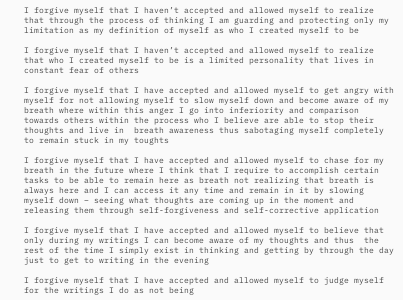I forgive myself that I haven’t accepted and allowed myself to realize that through the process of thinking I am guarding and protecting only my limitation as my definition of myself as who I created myself to be

I forgive myself that I haven’t accepted and allowed myself to realize that who I created myself to be is a limited personality that lives in constant fear of others

I forgive myself that I have accepted and allowed myself to get angry with myself for not allowing myself to slow myself down and become aware of my breath where within this anger I go into inferiority and comparison towards others within the process who I believe are able to stop their thoughts and live in  breath awareness thus sabotaging myself completely to remain stuck in my toughts

I forgive myself that I have accepted and allowed myself to chase for my breath in the future where I think that I require to accomplish certain tasks to be able to remain here as breath not realizing that breath is always here and I can access it any time and remain in it by slowing myself down – seeing what thoughts are coming up in the moment and releasing them through self-forgiveness and self-corrective application

I forgive myself that I have accepted and allowed myself to believe that only during my writings I can become aware of my thoughts and thus  the rest of the time I simply exist in thinking and getting by through the day just to get to writing in the evening

I forgive myself that I have accepted and allowed myself to judge myself for the writings I do as not being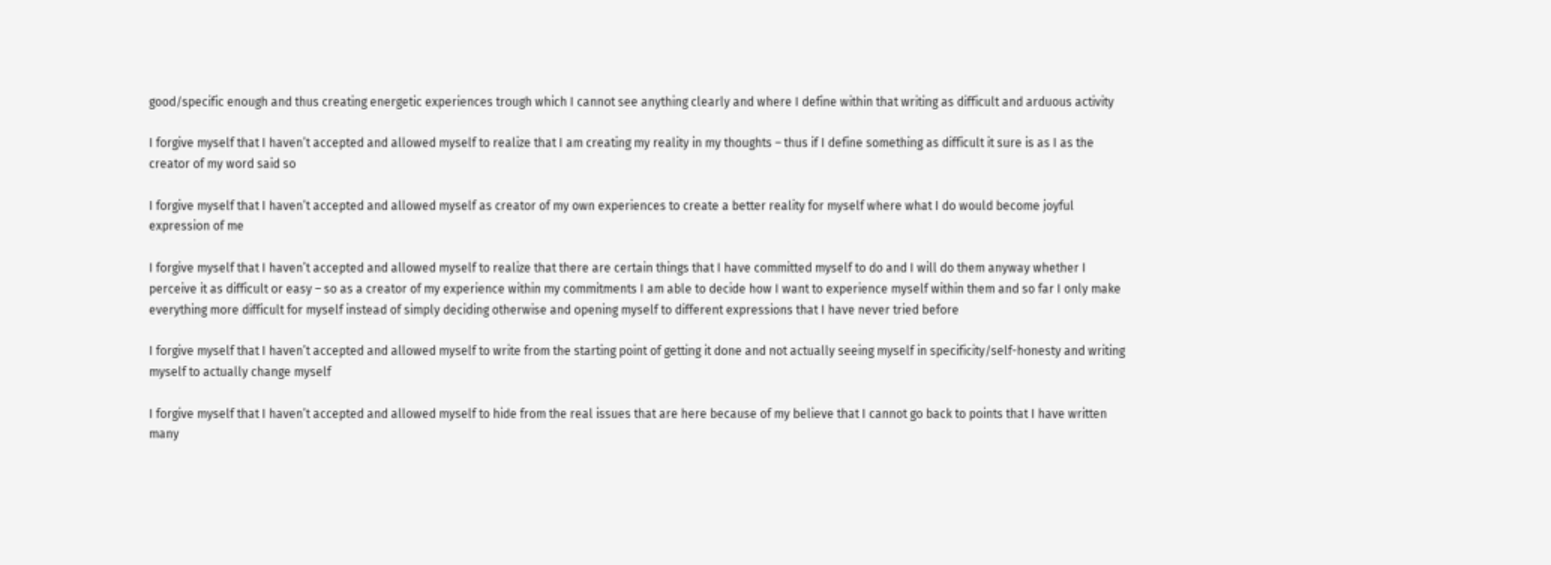good/specific enough and thus creating energetic experiences trough which I cannot see anything clearly and where I define within that writing as difficult and arduous activity

I forgive myself that I haven’t accepted and allowed myself to realize that I am creating my reality in my thoughts – thus if I define something as difficult it sure is as I as the creator of my word said so

I forgive myself that I haven’t accepted and allowed myself as creator of my own experiences to create a better reality for myself where what I do would become joyful expression of me

I forgive myself that I haven’t accepted and allowed myself to realize that there are certain things that I have committed myself to do and I will do them anyway whether I perceive it as difficult or easy – so as a creator of my experience within my commitments I am able to decide how I want to experience myself within them and so far I only make everything more difficult for myself instead of simply deciding otherwise and opening myself to different expressions that I have never tried before

I forgive myself that I haven’t accepted and allowed myself to write from the starting point of getting it done and not actually seeing myself in specificity/self-honesty and writing myself to actually change myself

I forgive myself that I haven’t accepted and allowed myself to hide from the real issues that are here because of my believe that I cannot go back to points that I have written many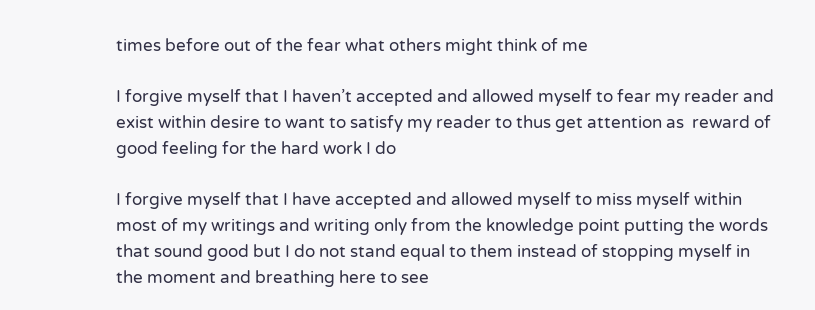times before out of the fear what others might think of me

I forgive myself that I haven’t accepted and allowed myself to fear my reader and exist within desire to want to satisfy my reader to thus get attention as  reward of good feeling for the hard work I do

I forgive myself that I have accepted and allowed myself to miss myself within most of my writings and writing only from the knowledge point putting the words that sound good but I do not stand equal to them instead of stopping myself in the moment and breathing here to see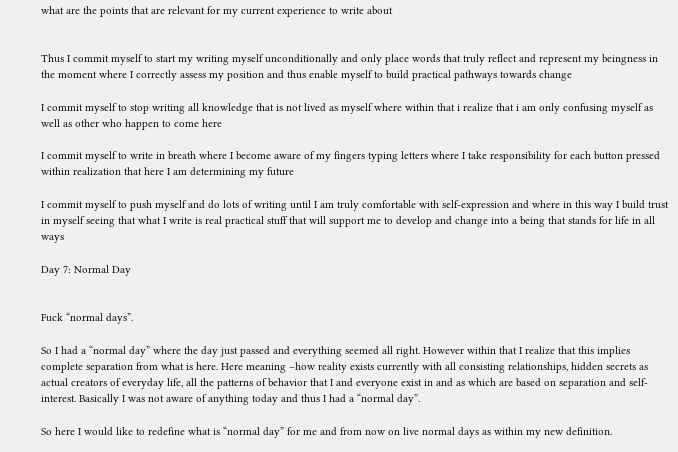what are the points that are relevant for my current experience to write about


Thus I commit myself to start my writing myself unconditionally and only place words that truly reflect and represent my beingness in the moment where I correctly assess my position and thus enable myself to build practical pathways towards change

I commit myself to stop writing all knowledge that is not lived as myself where within that i realize that i am only confusing myself as well as other who happen to come here

I commit myself to write in breath where I become aware of my fingers typing letters where I take responsibility for each button pressed within realization that here I am determining my future

I commit myself to push myself and do lots of writing until I am truly comfortable with self-expression and where in this way I build trust in myself seeing that what I write is real practical stuff that will support me to develop and change into a being that stands for life in all ways

Day 7: Normal Day


Fuck “normal days”.

So I had a “normal day” where the day just passed and everything seemed all right. However within that I realize that this implies complete separation from what is here. Here meaning –how reality exists currently with all consisting relationships, hidden secrets as actual creators of everyday life, all the patterns of behavior that I and everyone exist in and as which are based on separation and self-interest. Basically I was not aware of anything today and thus I had a “normal day”.

So here I would like to redefine what is “normal day” for me and from now on live normal days as within my new definition.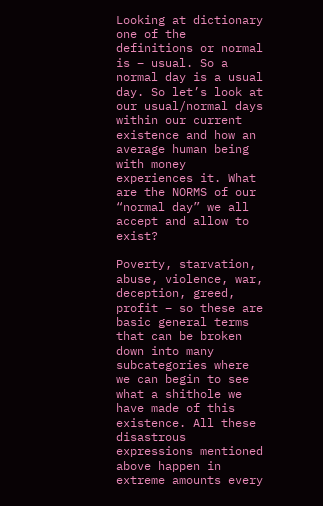Looking at dictionary one of the definitions or normal is – usual. So a normal day is a usual day. So let’s look at our usual/normal days within our current existence and how an average human being with money experiences it. What are the NORMS of our “normal day” we all accept and allow to exist?

Poverty, starvation, abuse, violence, war, deception, greed, profit – so these are basic general terms that can be broken down into many subcategories where we can begin to see what a shithole we have made of this existence. All these disastrous expressions mentioned above happen in extreme amounts every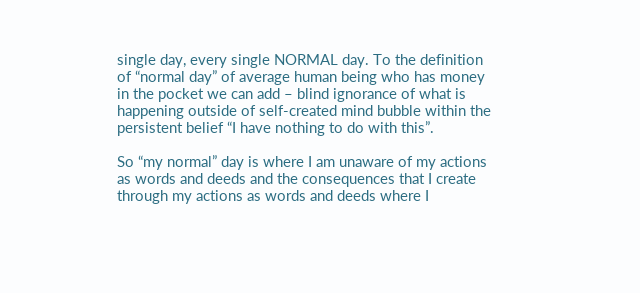single day, every single NORMAL day. To the definition of “normal day” of average human being who has money in the pocket we can add – blind ignorance of what is happening outside of self-created mind bubble within the persistent belief “I have nothing to do with this”.

So “my normal” day is where I am unaware of my actions as words and deeds and the consequences that I create through my actions as words and deeds where I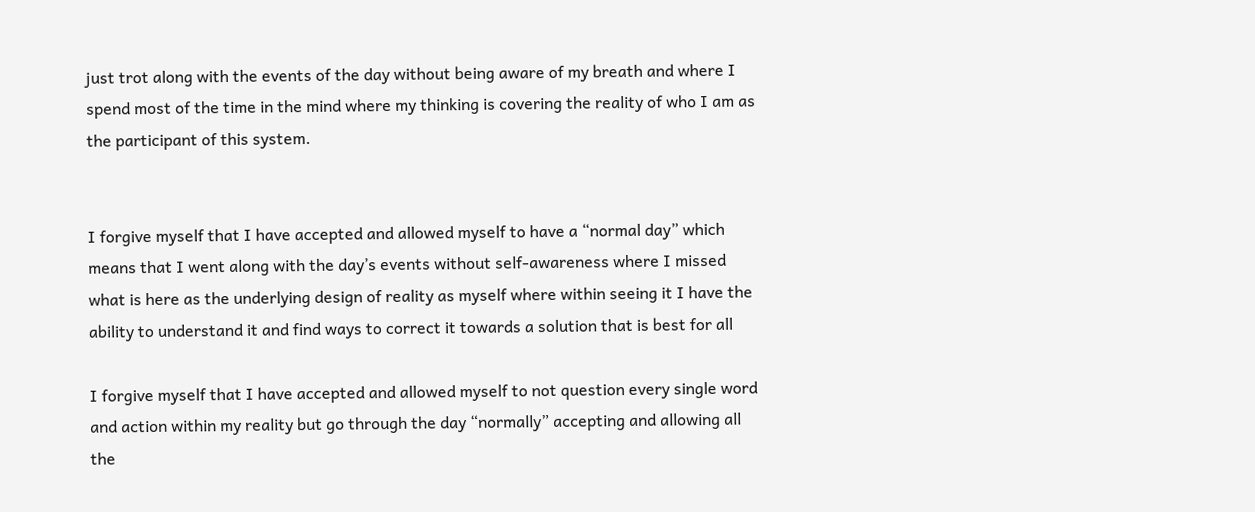just trot along with the events of the day without being aware of my breath and where I spend most of the time in the mind where my thinking is covering the reality of who I am as the participant of this system.


I forgive myself that I have accepted and allowed myself to have a “normal day” which means that I went along with the day’s events without self-awareness where I missed what is here as the underlying design of reality as myself where within seeing it I have the ability to understand it and find ways to correct it towards a solution that is best for all

I forgive myself that I have accepted and allowed myself to not question every single word and action within my reality but go through the day “normally” accepting and allowing all the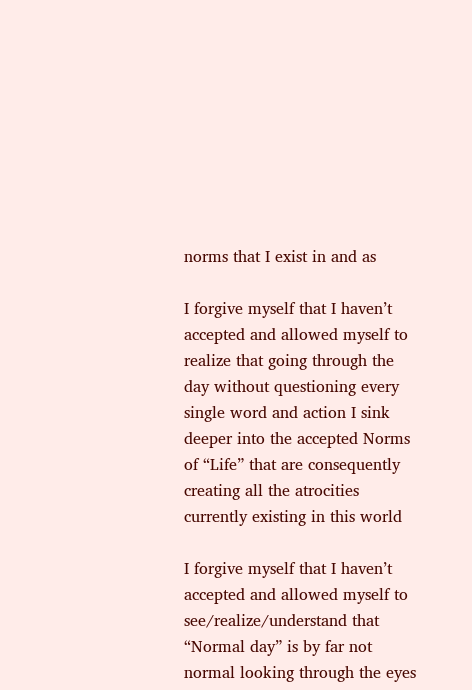norms that I exist in and as

I forgive myself that I haven’t accepted and allowed myself to realize that going through the day without questioning every single word and action I sink deeper into the accepted Norms of “Life” that are consequently creating all the atrocities currently existing in this world

I forgive myself that I haven’t accepted and allowed myself to see/realize/understand that “Normal day” is by far not normal looking through the eyes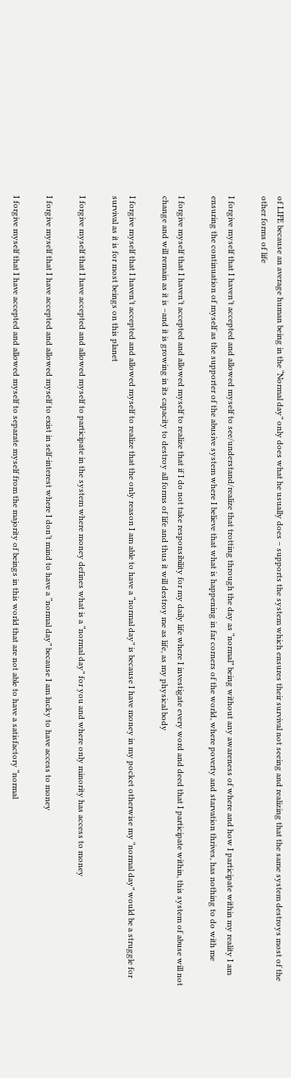of LIFE because an average human being in the “Normal day” only does what he usually does – supports the system which ensures their survival not seeing and realizing that the same system destroys most of the other forms of life

I forgive myself that I haven’t accepted and allowed myself to see/understand/realize that trotting through the day as “normal” being without any awareness of where and how I participate within my reality I am ensuring the continuation of myself as the supporter of the abusive system where I believe that what is happening in far corners of the world, where poverty and starvation thrives, has nothing to do with me

I forgive myself that I haven’t accepted and allowed myself to realize that if I do not take responsibility for my daily life where I investigate every word and deed that I participate within, this system of abuse will not change and will remain as it is –and it is growing in its capacity to destroy all forms of life and thus it will destroy me as life, as my physical body

I forgive myself that I haven’t accepted and allowed myself to realize that the only reason I am able to have a “normal day” is because I have money in my pocket otherwise my “normal day” would be a struggle for survival as it is for most beings on this planet

I forgive myself that I have accepted and allowed myself to participate in the system where money defines what is a “normal day” for you and where only minority has access to money

I forgive myself that I have accepted and allowed myself to exist in self-interest where I don’t mind to have a “normal day” because I am lucky to have access to money

I forgive myself that I have accepted and allowed myself to separate myself from the majority of beings in this world that are not able to have a satisfactory “normal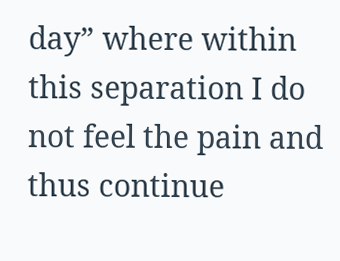day” where within this separation I do not feel the pain and thus continue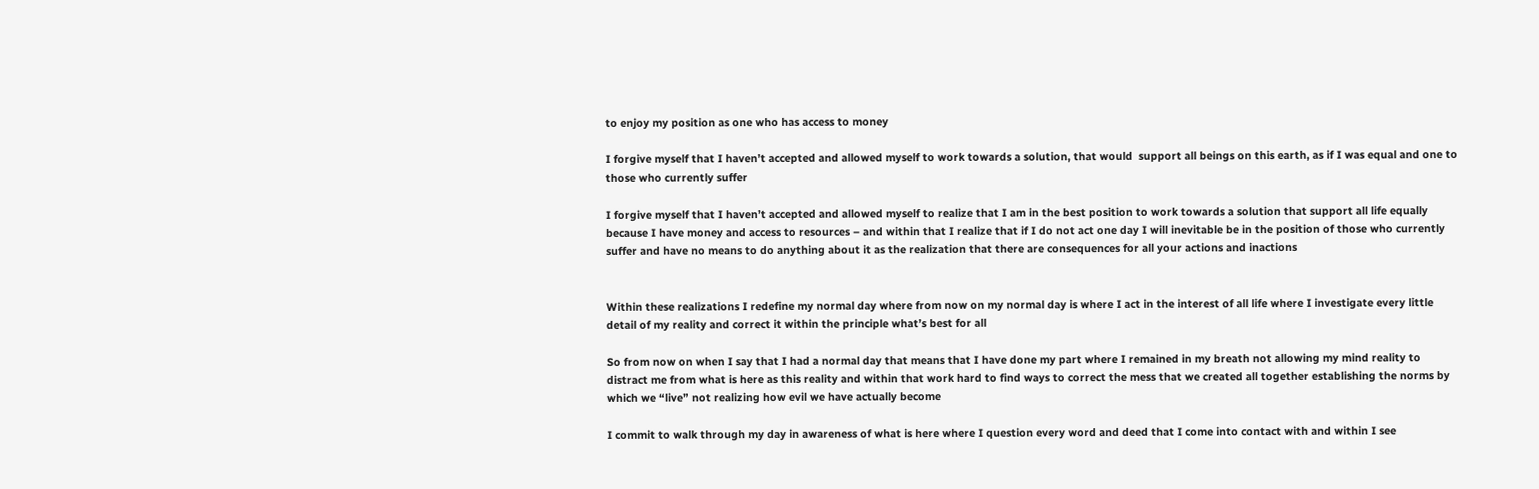to enjoy my position as one who has access to money

I forgive myself that I haven’t accepted and allowed myself to work towards a solution, that would  support all beings on this earth, as if I was equal and one to those who currently suffer

I forgive myself that I haven’t accepted and allowed myself to realize that I am in the best position to work towards a solution that support all life equally because I have money and access to resources – and within that I realize that if I do not act one day I will inevitable be in the position of those who currently suffer and have no means to do anything about it as the realization that there are consequences for all your actions and inactions


Within these realizations I redefine my normal day where from now on my normal day is where I act in the interest of all life where I investigate every little detail of my reality and correct it within the principle what’s best for all

So from now on when I say that I had a normal day that means that I have done my part where I remained in my breath not allowing my mind reality to distract me from what is here as this reality and within that work hard to find ways to correct the mess that we created all together establishing the norms by which we “live” not realizing how evil we have actually become

I commit to walk through my day in awareness of what is here where I question every word and deed that I come into contact with and within I see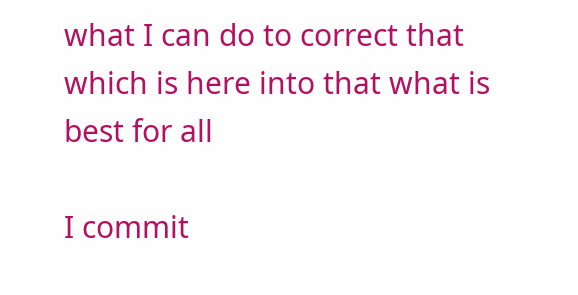what I can do to correct that which is here into that what is best for all

I commit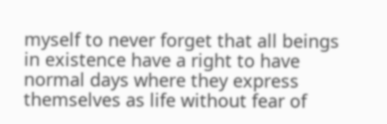myself to never forget that all beings in existence have a right to have normal days where they express themselves as life without fear of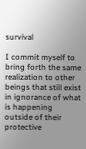survival

I commit myself to bring forth the same realization to other beings that still exist in ignorance of what is happening outside of their protective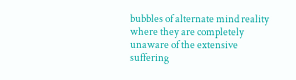bubbles of alternate mind reality where they are completely unaware of the extensive suffering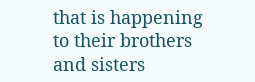that is happening to their brothers and sisters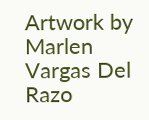Artwork by Marlen Vargas Del Razo